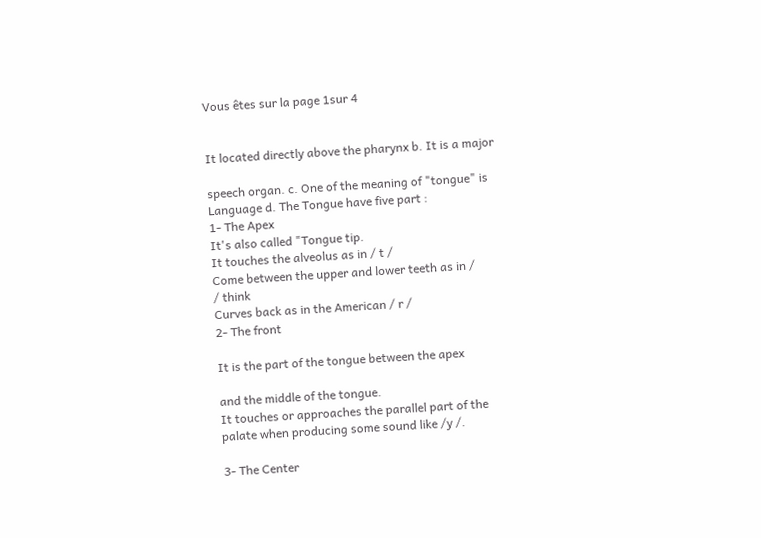Vous êtes sur la page 1sur 4


It located directly above the pharynx b. It is a major

speech organ. c. One of the meaning of "tongue" is
Language d. The Tongue have five part :
1- The Apex
It's also called "Tongue tip.
It touches the alveolus as in / t /
Come between the upper and lower teeth as in /
/ think
Curves back as in the American / r /
2- The front

It is the part of the tongue between the apex

and the middle of the tongue.
It touches or approaches the parallel part of the
palate when producing some sound like /y /.

3- The Center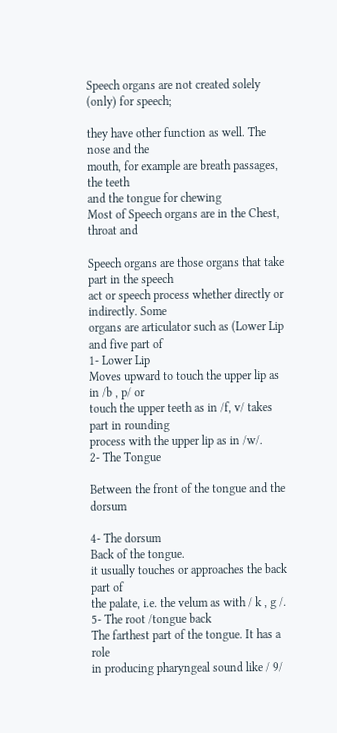Speech organs are not created solely (only) for speech;

they have other function as well. The nose and the
mouth, for example are breath passages, the teeth
and the tongue for chewing
Most of Speech organs are in the Chest, throat and

Speech organs are those organs that take part in the speech
act or speech process whether directly or indirectly. Some
organs are articulator such as (Lower Lip and five part of
1- Lower Lip
Moves upward to touch the upper lip as in /b , p/ or
touch the upper teeth as in /f, v/ takes part in rounding
process with the upper lip as in /w/.
2- The Tongue

Between the front of the tongue and the dorsum

4- The dorsum
Back of the tongue.
it usually touches or approaches the back part of
the palate, i.e. the velum as with / k , g /.
5- The root /tongue back
The farthest part of the tongue. It has a role
in producing pharyngeal sound like / 9/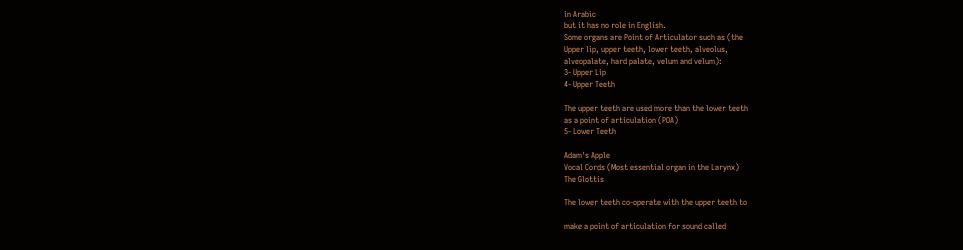in Arabic
but it has no role in English.
Some organs are Point of Articulator such as (the
Upper lip, upper teeth, lower teeth, alveolus,
alveopalate, hard palate, velum and velum):
3- Upper Lip
4- Upper Teeth

The upper teeth are used more than the lower teeth
as a point of articulation (POA)
5- Lower Teeth

Adam's Apple
Vocal Cords (Most essential organ in the Larynx)
The Glottis

The lower teeth co-operate with the upper teeth to

make a point of articulation for sound called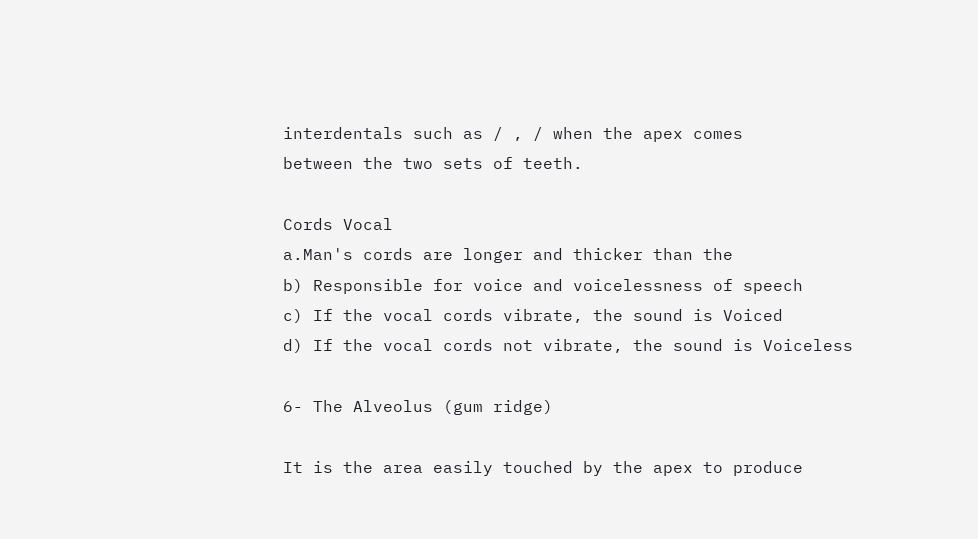interdentals such as / , / when the apex comes
between the two sets of teeth.

Cords Vocal
a.Man's cords are longer and thicker than the
b) Responsible for voice and voicelessness of speech
c) If the vocal cords vibrate, the sound is Voiced
d) If the vocal cords not vibrate, the sound is Voiceless

6- The Alveolus (gum ridge)

It is the area easily touched by the apex to produce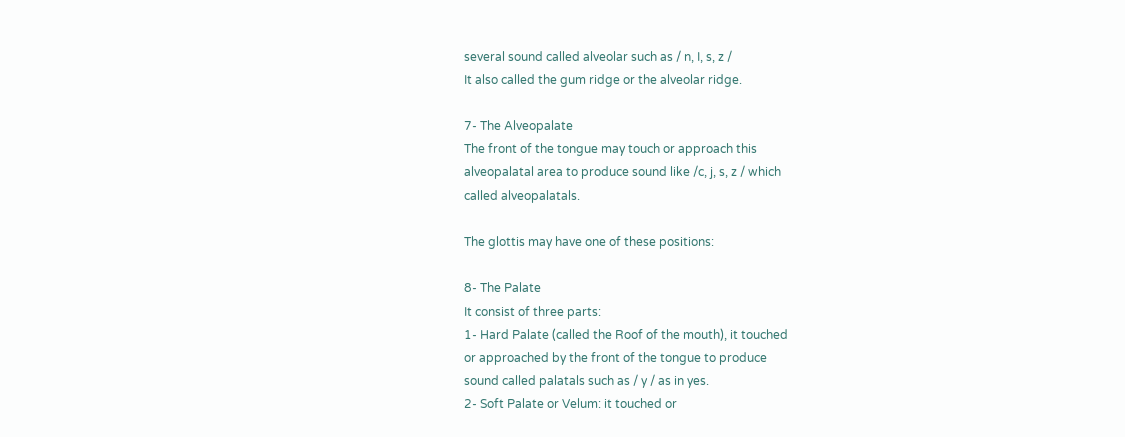several sound called alveolar such as / n, I, s, z /
It also called the gum ridge or the alveolar ridge.

7- The Alveopalate
The front of the tongue may touch or approach this
alveopalatal area to produce sound like /c, j, s, z / which
called alveopalatals.

The glottis may have one of these positions:

8- The Palate
It consist of three parts:
1- Hard Palate (called the Roof of the mouth), it touched
or approached by the front of the tongue to produce
sound called palatals such as / y / as in yes.
2- Soft Palate or Velum: it touched or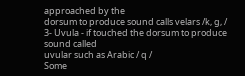approached by the
dorsum to produce sound calls velars /k, g, /
3- Uvula - if touched the dorsum to produce sound called
uvular such as Arabic / q /
Some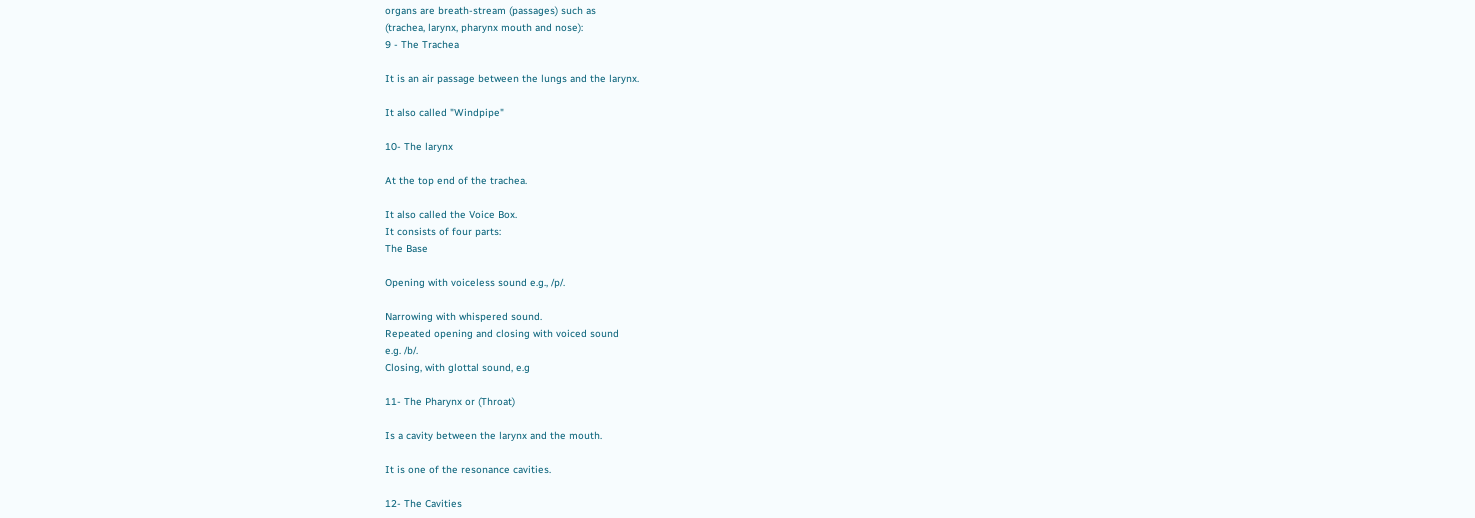organs are breath-stream (passages) such as
(trachea, larynx, pharynx mouth and nose):
9 - The Trachea

It is an air passage between the lungs and the larynx.

It also called "Windpipe"

10- The larynx

At the top end of the trachea.

It also called the Voice Box.
It consists of four parts:
The Base

Opening with voiceless sound e.g., /p/.

Narrowing with whispered sound.
Repeated opening and closing with voiced sound
e.g. /b/.
Closing, with glottal sound, e.g

11- The Pharynx or (Throat)

Is a cavity between the larynx and the mouth.

It is one of the resonance cavities.

12- The Cavities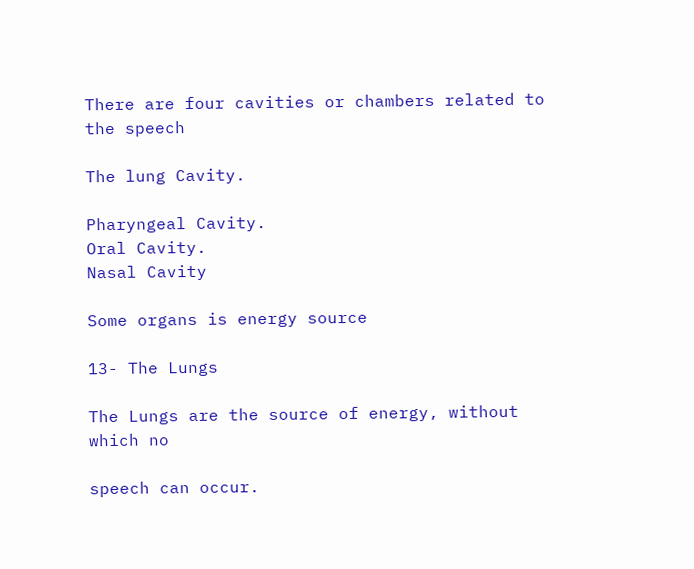There are four cavities or chambers related to the speech

The lung Cavity.

Pharyngeal Cavity.
Oral Cavity.
Nasal Cavity

Some organs is energy source

13- The Lungs

The Lungs are the source of energy, without which no

speech can occur.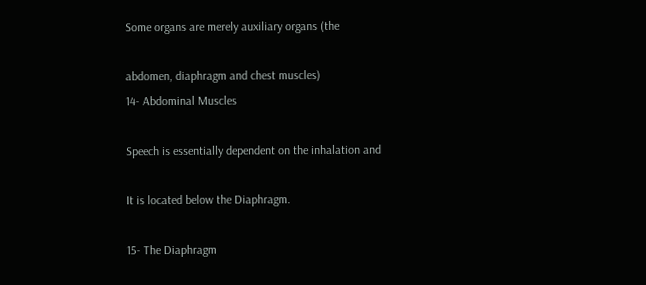Some organs are merely auxiliary organs (the

abdomen, diaphragm and chest muscles)
14- Abdominal Muscles

Speech is essentially dependent on the inhalation and

It is located below the Diaphragm.

15- The Diaphragm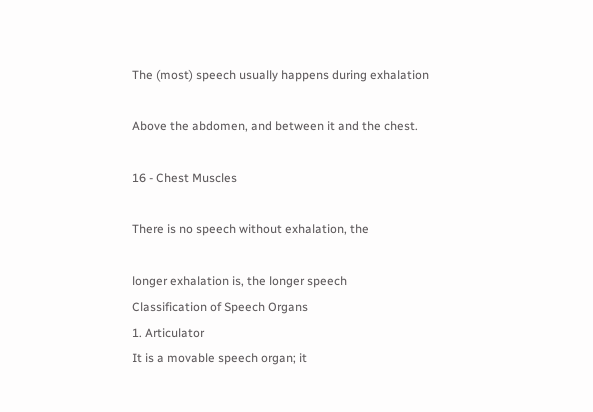The (most) speech usually happens during exhalation

Above the abdomen, and between it and the chest.

16 - Chest Muscles

There is no speech without exhalation, the

longer exhalation is, the longer speech
Classification of Speech Organs
1. Articulator
It is a movable speech organ; it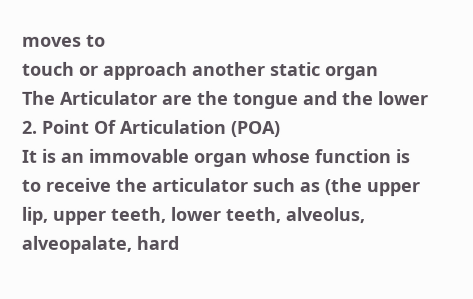moves to
touch or approach another static organ
The Articulator are the tongue and the lower
2. Point Of Articulation (POA)
It is an immovable organ whose function is
to receive the articulator such as (the upper
lip, upper teeth, lower teeth, alveolus,
alveopalate, hard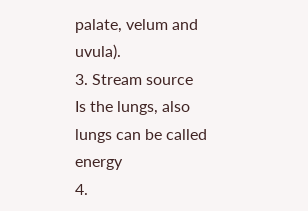palate, velum and uvula).
3. Stream source
Is the lungs, also lungs can be called energy
4.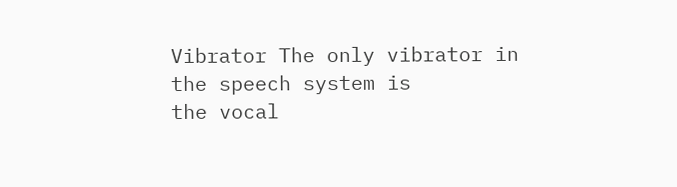Vibrator The only vibrator in the speech system is
the vocal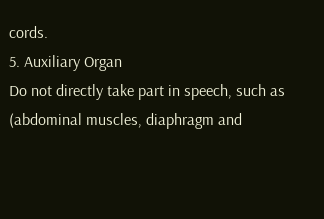cords.
5. Auxiliary Organ
Do not directly take part in speech, such as
(abdominal muscles, diaphragm and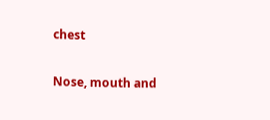chest

Nose, mouth and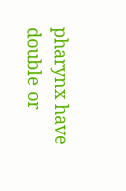pharynx have double or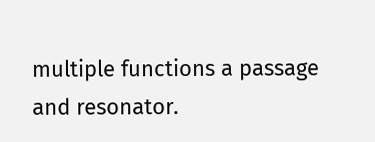multiple functions a passage and resonator.